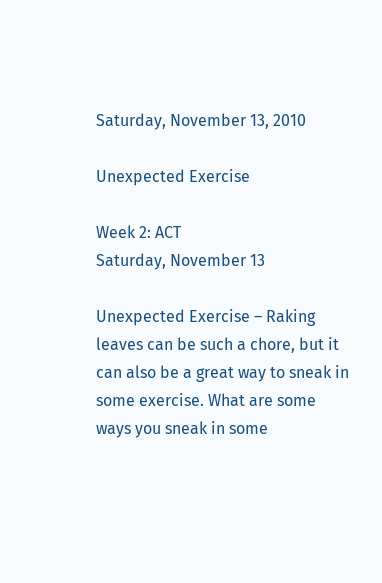Saturday, November 13, 2010

Unexpected Exercise

Week 2: ACT
Saturday, November 13

Unexpected Exercise – Raking leaves can be such a chore, but it can also be a great way to sneak in some exercise. What are some ways you sneak in some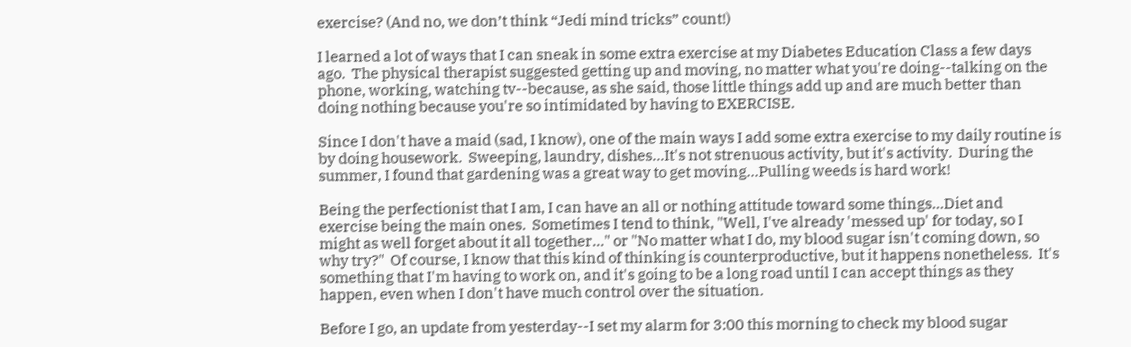exercise? (And no, we don’t think “Jedi mind tricks” count!)

I learned a lot of ways that I can sneak in some extra exercise at my Diabetes Education Class a few days ago.  The physical therapist suggested getting up and moving, no matter what you're doing--talking on the phone, working, watching tv--because, as she said, those little things add up and are much better than doing nothing because you're so intimidated by having to EXERCISE.

Since I don't have a maid (sad, I know), one of the main ways I add some extra exercise to my daily routine is by doing housework.  Sweeping, laundry, dishes...It's not strenuous activity, but it's activity.  During the summer, I found that gardening was a great way to get moving...Pulling weeds is hard work!

Being the perfectionist that I am, I can have an all or nothing attitude toward some things...Diet and exercise being the main ones.  Sometimes I tend to think, "Well, I've already 'messed up' for today, so I might as well forget about it all together..." or "No matter what I do, my blood sugar isn't coming down, so why try?"  Of course, I know that this kind of thinking is counterproductive, but it happens nonetheless.  It's something that I'm having to work on, and it's going to be a long road until I can accept things as they happen, even when I don't have much control over the situation.

Before I go, an update from yesterday--I set my alarm for 3:00 this morning to check my blood sugar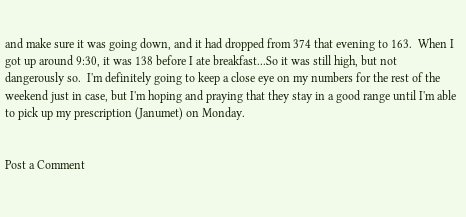and make sure it was going down, and it had dropped from 374 that evening to 163.  When I got up around 9:30, it was 138 before I ate breakfast...So it was still high, but not dangerously so.  I'm definitely going to keep a close eye on my numbers for the rest of the weekend just in case, but I'm hoping and praying that they stay in a good range until I'm able to pick up my prescription (Janumet) on Monday.


Post a Comment